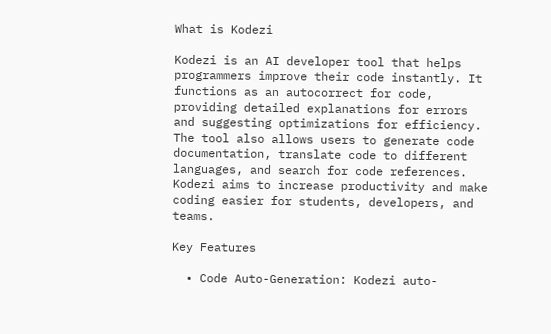What is Kodezi

Kodezi is an AI developer tool that helps programmers improve their code instantly. It functions as an autocorrect for code, providing detailed explanations for errors and suggesting optimizations for efficiency. The tool also allows users to generate code documentation, translate code to different languages, and search for code references. Kodezi aims to increase productivity and make coding easier for students, developers, and teams.

Key Features

  • Code Auto-Generation: Kodezi auto-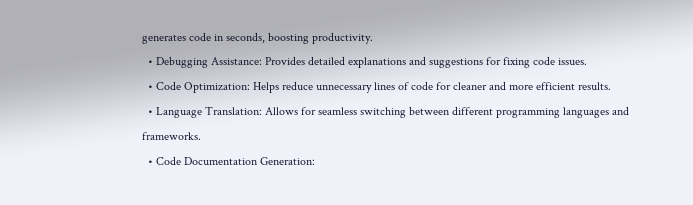generates code in seconds, boosting productivity.
  • Debugging Assistance: Provides detailed explanations and suggestions for fixing code issues.
  • Code Optimization: Helps reduce unnecessary lines of code for cleaner and more efficient results.
  • Language Translation: Allows for seamless switching between different programming languages and frameworks.
  • Code Documentation Generation: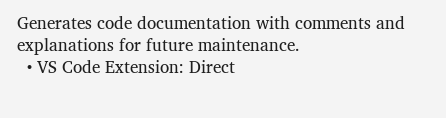Generates code documentation with comments and explanations for future maintenance.
  • VS Code Extension: Direct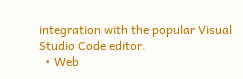integration with the popular Visual Studio Code editor.
  • Web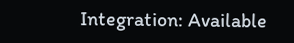Integration: Available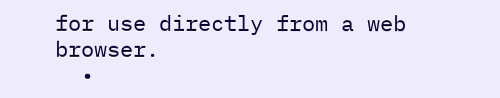for use directly from a web browser.
  •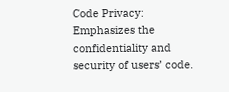Code Privacy: Emphasizes the confidentiality and security of users’ code.